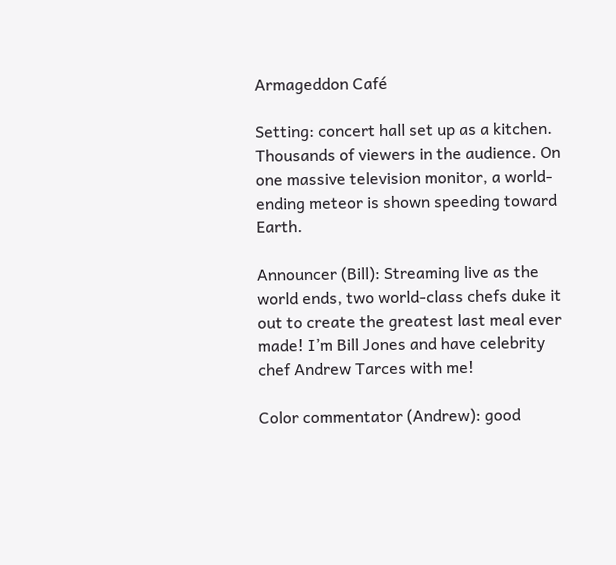Armageddon Café

Setting: concert hall set up as a kitchen. Thousands of viewers in the audience. On one massive television monitor, a world-ending meteor is shown speeding toward Earth.

Announcer (Bill): Streaming live as the world ends, two world-class chefs duke it out to create the greatest last meal ever made! I’m Bill Jones and have celebrity chef Andrew Tarces with me!

Color commentator (Andrew): good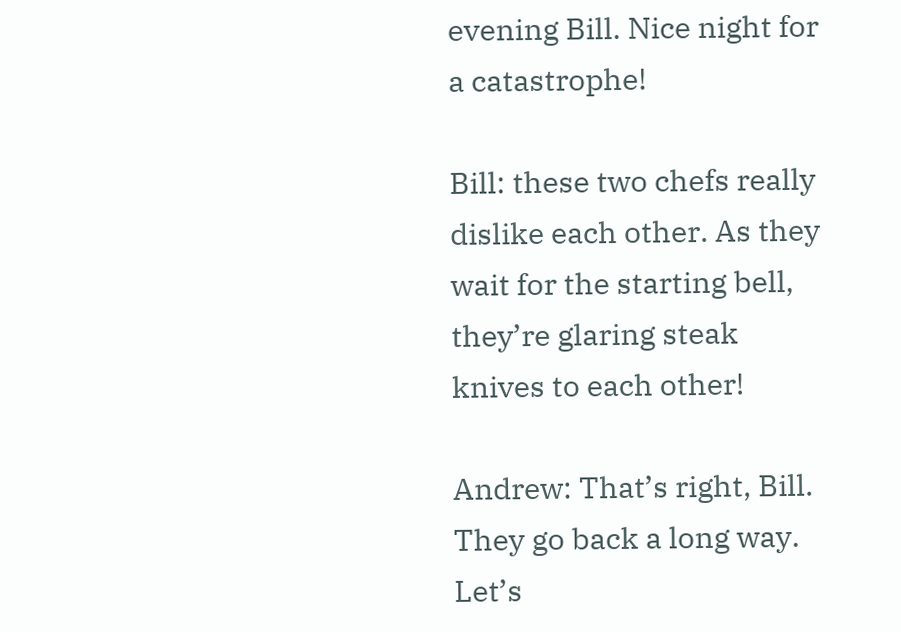evening Bill. Nice night for a catastrophe!

Bill: these two chefs really dislike each other. As they wait for the starting bell, they’re glaring steak knives to each other!

Andrew: That’s right, Bill. They go back a long way. Let’s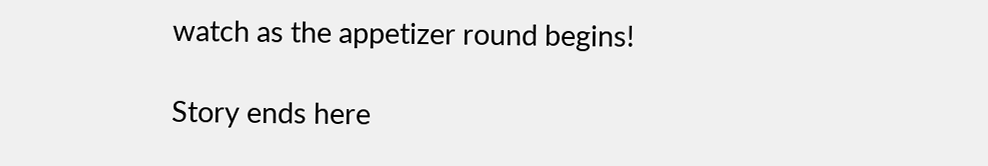watch as the appetizer round begins!

Story ends here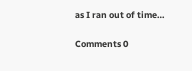as I ran out of time…

Comments 0